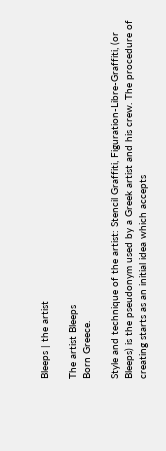Bleeps | the artist

The artist Bleeps
Born Greece.

Style and technique of the artist: Stencil Graffiti, Figuration-Libre-Graffiti, (or Bleeps) is the pseudonym used by a Greek artist and his crew. The procedure of creating starts as an initial idea which accepts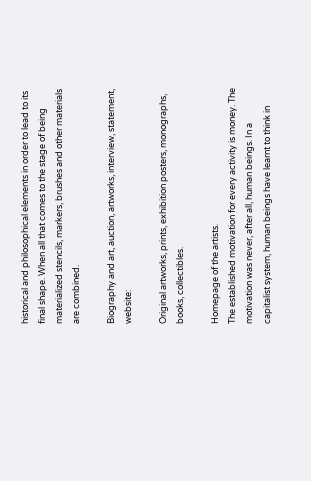historical and philosophical elements in order to lead to its final shape. When all that comes to the stage of being materialized stencils, markers, brushes and other materials are combined.

Biography and art, auction, artworks, interview, statement, website:

Original artworks, prints, exhibition posters, monographs, books, collectibles.

Homepage of the artists.
The established motivation for every activity is money. The motivation was never, after all, human beings. In a capitalist system, human beings have learnt to think in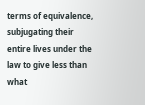terms of equivalence, subjugating their entire lives under the law to give less than what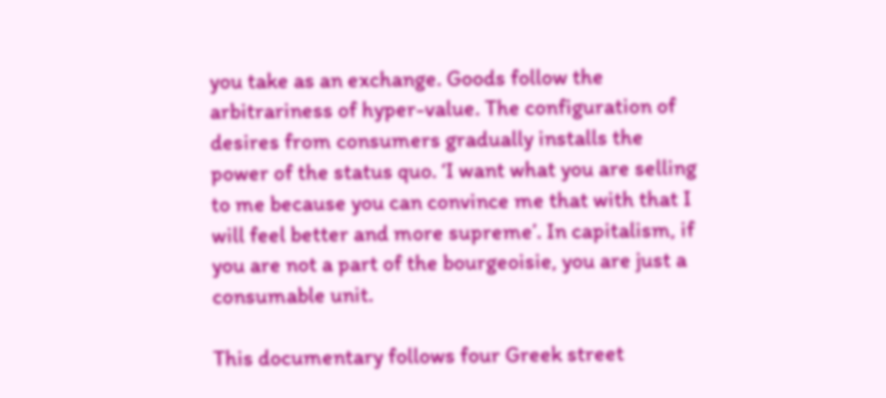you take as an exchange. Goods follow the arbitrariness of hyper-value. The configuration of desires from consumers gradually installs the power of the status quo. ‘I want what you are selling to me because you can convince me that with that I will feel better and more supreme’. In capitalism, if you are not a part of the bourgeoisie, you are just a consumable unit.

This documentary follows four Greek street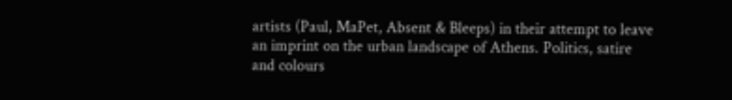artists (Paul, MaPet, Absent & Bleeps) in their attempt to leave an imprint on the urban landscape of Athens. Politics, satire and colours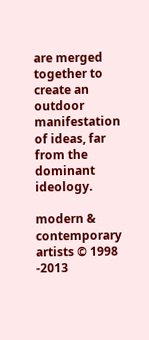are merged together to create an outdoor manifestation of ideas, far from the dominant ideology.

modern & contemporary artists © 1998 -2013